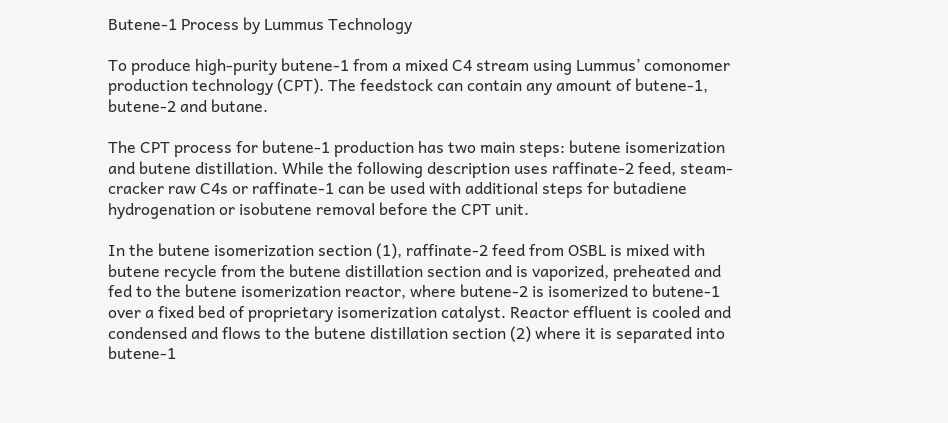Butene-1 Process by Lummus Technology

To produce high-purity butene-1 from a mixed C4 stream using Lummus’ comonomer production technology (CPT). The feedstock can contain any amount of butene-1, butene-2 and butane.

The CPT process for butene-1 production has two main steps: butene isomerization and butene distillation. While the following description uses raffinate-2 feed, steam-cracker raw C4s or raffinate-1 can be used with additional steps for butadiene hydrogenation or isobutene removal before the CPT unit.

In the butene isomerization section (1), raffinate-2 feed from OSBL is mixed with butene recycle from the butene distillation section and is vaporized, preheated and fed to the butene isomerization reactor, where butene-2 is isomerized to butene-1 over a fixed bed of proprietary isomerization catalyst. Reactor effluent is cooled and condensed and flows to the butene distillation section (2) where it is separated into butene-1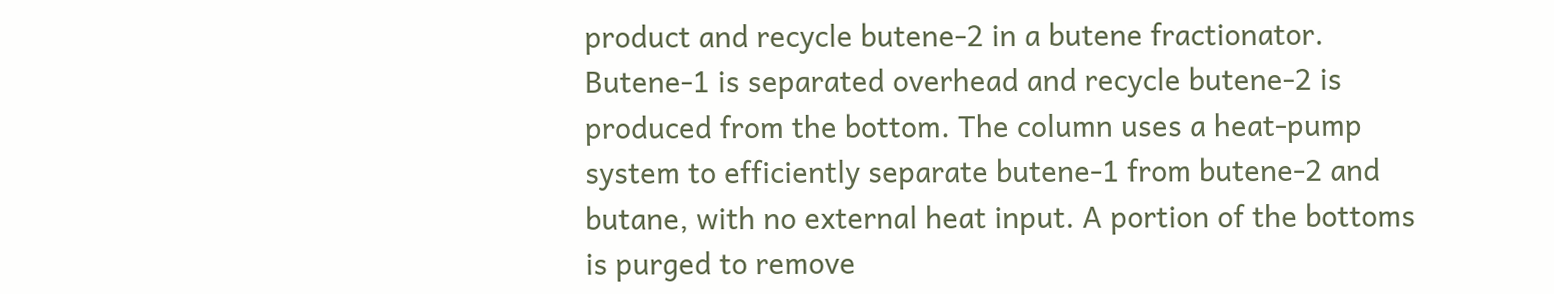product and recycle butene-2 in a butene fractionator. Butene-1 is separated overhead and recycle butene-2 is produced from the bottom. The column uses a heat-pump system to efficiently separate butene-1 from butene-2 and butane, with no external heat input. A portion of the bottoms is purged to remove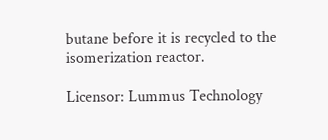butane before it is recycled to the isomerization reactor.

Licensor: Lummus Technology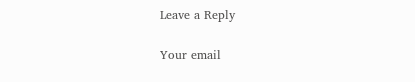Leave a Reply

Your email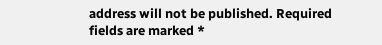address will not be published. Required fields are marked *